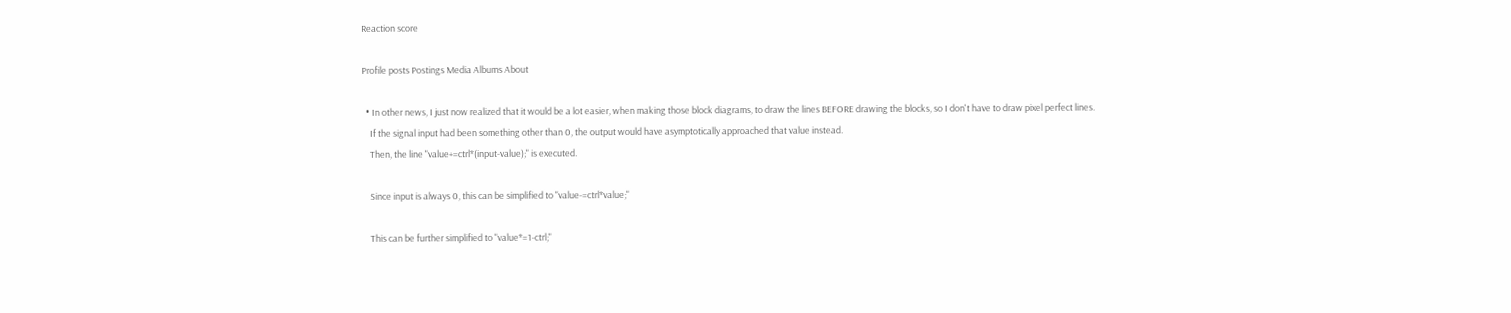Reaction score

Profile posts Postings Media Albums About

  • In other news, I just now realized that it would be a lot easier, when making those block diagrams, to draw the lines BEFORE drawing the blocks, so I don't have to draw pixel perfect lines.
    If the signal input had been something other than 0, the output would have asymptotically approached that value instead.
    Then, the line "value+=ctrl*(input-value);" is executed.

    Since input is always 0, this can be simplified to "value-=ctrl*value;"

    This can be further simplified to "value*=1-ctrl;"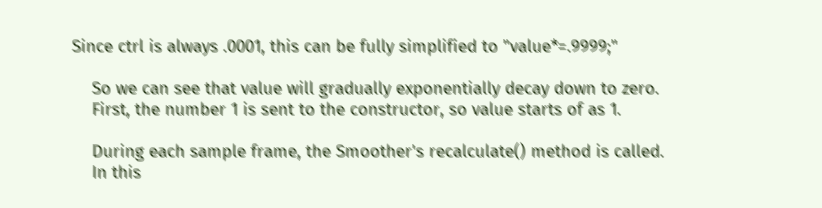Since ctrl is always .0001, this can be fully simplified to "value*=.9999;"

    So we can see that value will gradually exponentially decay down to zero.
    First, the number 1 is sent to the constructor, so value starts of as 1.

    During each sample frame, the Smoother's recalculate() method is called.
    In this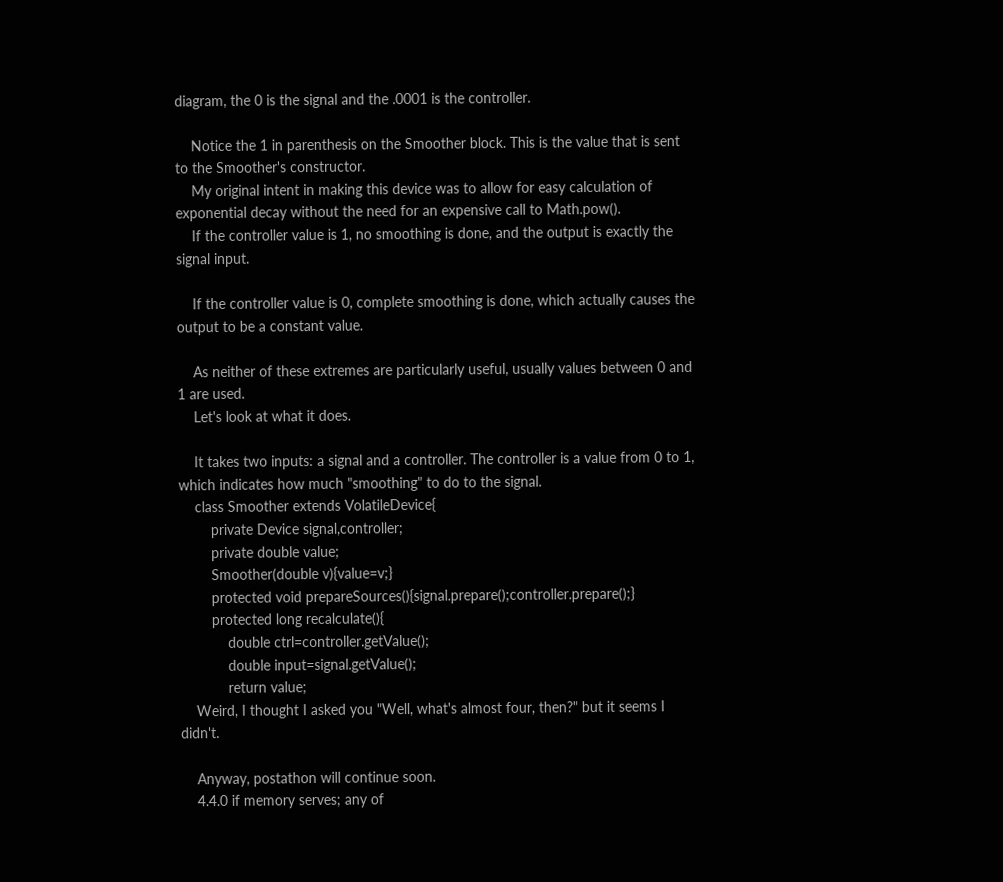diagram, the 0 is the signal and the .0001 is the controller.

    Notice the 1 in parenthesis on the Smoother block. This is the value that is sent to the Smoother's constructor.
    My original intent in making this device was to allow for easy calculation of exponential decay without the need for an expensive call to Math.pow().
    If the controller value is 1, no smoothing is done, and the output is exactly the signal input.

    If the controller value is 0, complete smoothing is done, which actually causes the output to be a constant value.

    As neither of these extremes are particularly useful, usually values between 0 and 1 are used.
    Let's look at what it does.

    It takes two inputs: a signal and a controller. The controller is a value from 0 to 1, which indicates how much "smoothing" to do to the signal.
    class Smoother extends VolatileDevice{
        private Device signal,controller;
        private double value;
        Smoother(double v){value=v;}
        protected void prepareSources(){signal.prepare();controller.prepare();}
        protected long recalculate(){
            double ctrl=controller.getValue();
            double input=signal.getValue();
            return value;
    Weird, I thought I asked you "Well, what's almost four, then?" but it seems I didn't.

    Anyway, postathon will continue soon.
    4.4.0 if memory serves; any of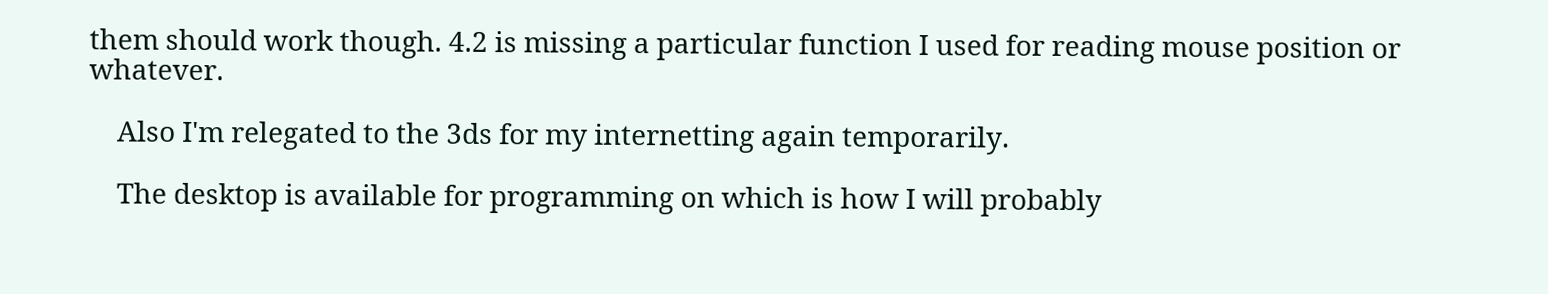them should work though. 4.2 is missing a particular function I used for reading mouse position or whatever.

    Also I'm relegated to the 3ds for my internetting again temporarily.

    The desktop is available for programming on which is how I will probably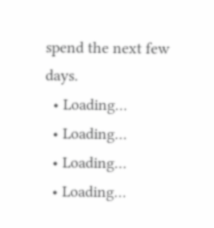spend the next few days.
  • Loading…
  • Loading…
  • Loading…
  • Loading…